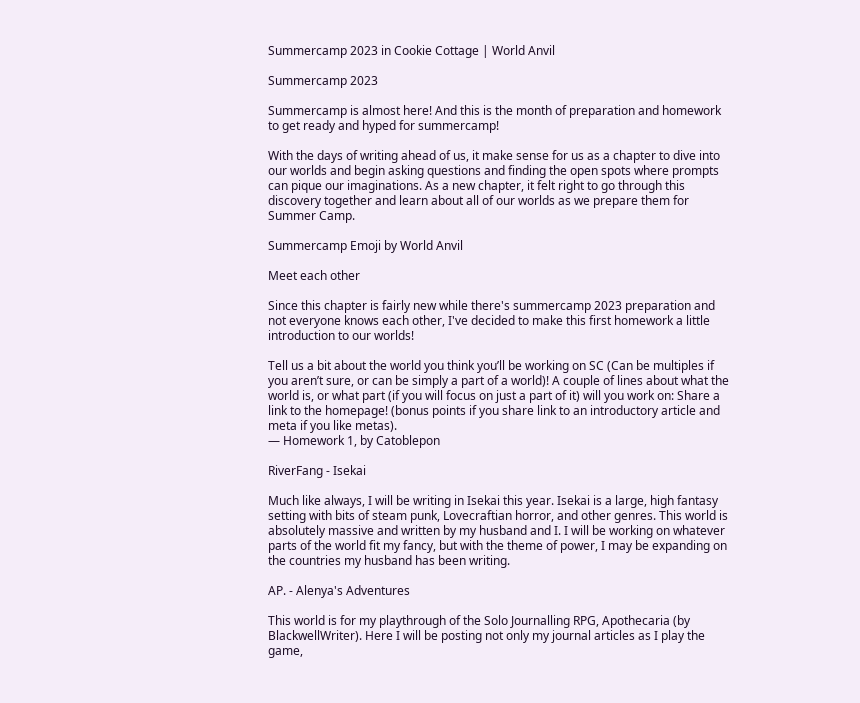Summercamp 2023 in Cookie Cottage | World Anvil

Summercamp 2023

Summercamp is almost here! And this is the month of preparation and homework to get ready and hyped for summercamp!

With the days of writing ahead of us, it make sense for us as a chapter to dive into our worlds and begin asking questions and finding the open spots where prompts can pique our imaginations. As a new chapter, it felt right to go through this discovery together and learn about all of our worlds as we prepare them for Summer Camp.

Summercamp Emoji by World Anvil

Meet each other

Since this chapter is fairly new while there's summercamp 2023 preparation and not everyone knows each other, I've decided to make this first homework a little introduction to our worlds!

Tell us a bit about the world you think you’ll be working on SC (Can be multiples if you aren’t sure, or can be simply a part of a world)! A couple of lines about what the world is, or what part (if you will focus on just a part of it) will you work on: Share a link to the homepage! (bonus points if you share link to an introductory article and meta if you like metas).
— Homework 1, by Catoblepon

RiverFang - Isekai

Much like always, I will be writing in Isekai this year. Isekai is a large, high fantasy setting with bits of steam punk, Lovecraftian horror, and other genres. This world is absolutely massive and written by my husband and I. I will be working on whatever parts of the world fit my fancy, but with the theme of power, I may be expanding on the countries my husband has been writing.

AP. - Alenya's Adventures

This world is for my playthrough of the Solo Journalling RPG, Apothecaria (by BlackwellWriter). Here I will be posting not only my journal articles as I play the game,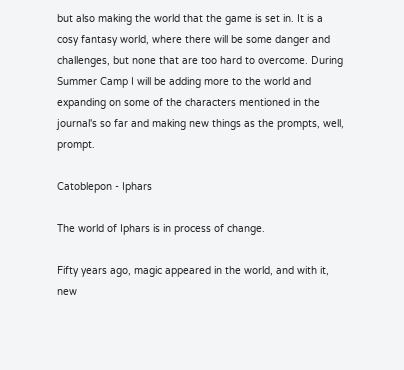but also making the world that the game is set in. It is a cosy fantasy world, where there will be some danger and challenges, but none that are too hard to overcome. During Summer Camp I will be adding more to the world and expanding on some of the characters mentioned in the journal's so far and making new things as the prompts, well, prompt.

Catoblepon - Iphars

The world of Iphars is in process of change.

Fifty years ago, magic appeared in the world, and with it, new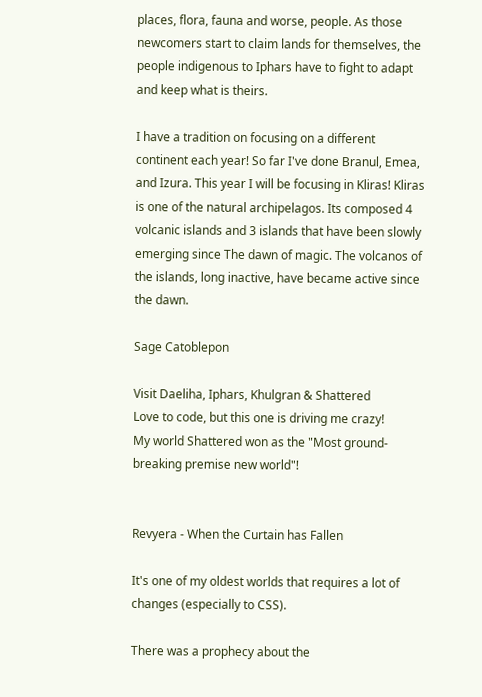places, flora, fauna and worse, people. As those newcomers start to claim lands for themselves, the people indigenous to Iphars have to fight to adapt and keep what is theirs.

I have a tradition on focusing on a different continent each year! So far I've done Branul, Emea, and Izura. This year I will be focusing in Kliras! Kliras is one of the natural archipelagos. Its composed 4 volcanic islands and 3 islands that have been slowly emerging since The dawn of magic. The volcanos of the islands, long inactive, have became active since the dawn.

Sage Catoblepon

Visit Daeliha, Iphars, Khulgran & Shattered
Love to code, but this one is driving me crazy!
My world Shattered won as the "Most ground-breaking premise new world"!


Revyera - When the Curtain has Fallen

It's one of my oldest worlds that requires a lot of changes (especially to CSS).

There was a prophecy about the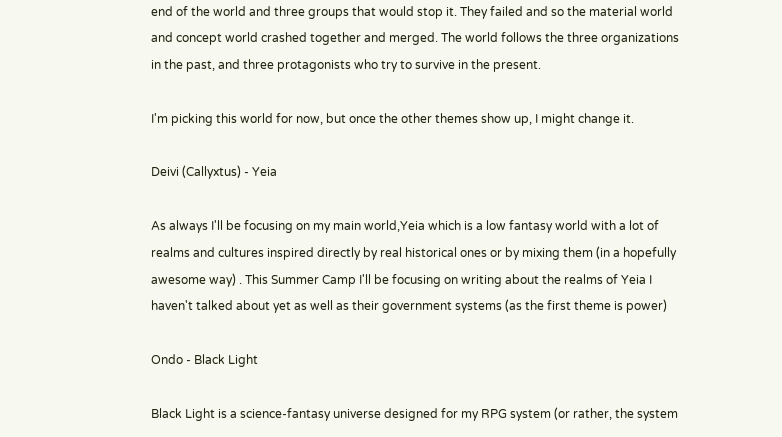end of the world and three groups that would stop it. They failed and so the material world and concept world crashed together and merged. The world follows the three organizations in the past, and three protagonists who try to survive in the present.

I'm picking this world for now, but once the other themes show up, I might change it.

Deivi (Callyxtus) - Yeia

As always I'll be focusing on my main world,Yeia which is a low fantasy world with a lot of realms and cultures inspired directly by real historical ones or by mixing them (in a hopefully awesome way) . This Summer Camp I'll be focusing on writing about the realms of Yeia I haven't talked about yet as well as their government systems (as the first theme is power)

Ondo - Black Light

Black Light is a science-fantasy universe designed for my RPG system (or rather, the system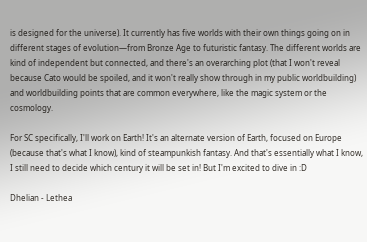is designed for the universe). It currently has five worlds with their own things going on in different stages of evolution—from Bronze Age to futuristic fantasy. The different worlds are kind of independent but connected, and there's an overarching plot (that I won't reveal because Cato would be spoiled, and it won't really show through in my public worldbuilding) and worldbuilding points that are common everywhere, like the magic system or the cosmology.

For SC specifically, I'll work on Earth! It's an alternate version of Earth, focused on Europe (because that's what I know), kind of steampunkish fantasy. And that's essentially what I know, I still need to decide which century it will be set in! But I'm excited to dive in :D

Dhelian - Lethea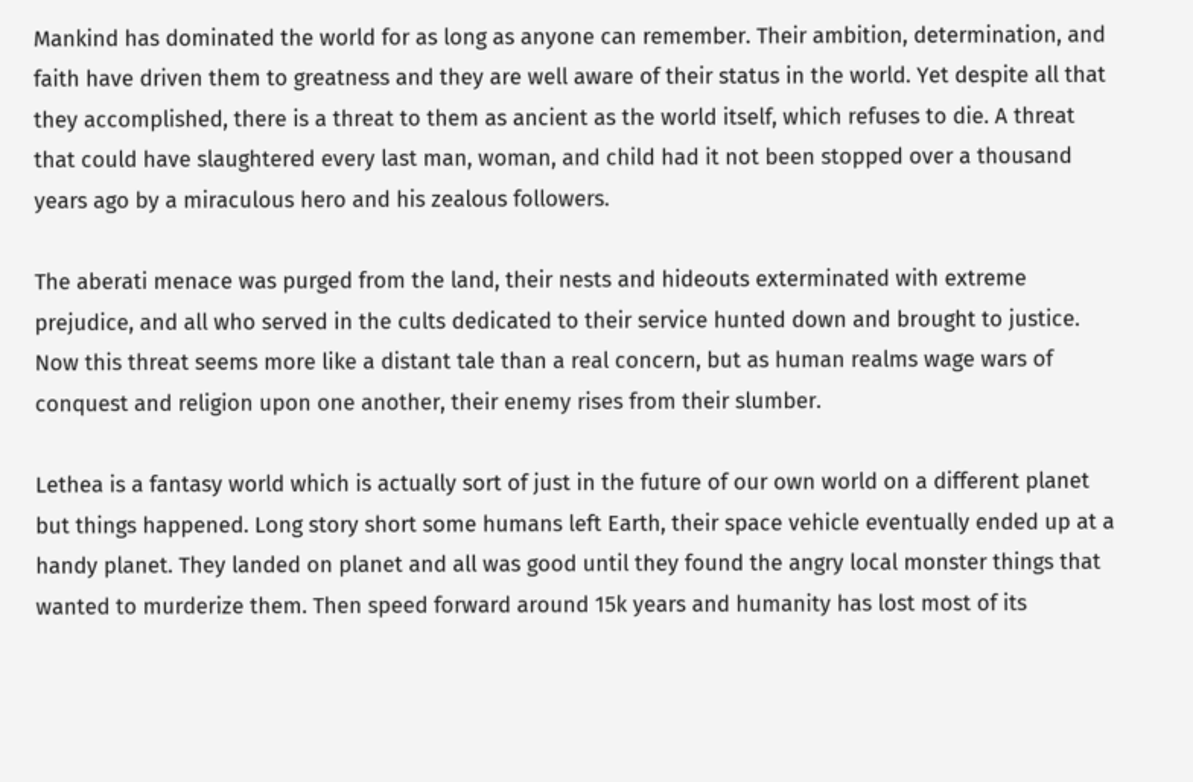Mankind has dominated the world for as long as anyone can remember. Their ambition, determination, and faith have driven them to greatness and they are well aware of their status in the world. Yet despite all that they accomplished, there is a threat to them as ancient as the world itself, which refuses to die. A threat that could have slaughtered every last man, woman, and child had it not been stopped over a thousand years ago by a miraculous hero and his zealous followers.

The aberati menace was purged from the land, their nests and hideouts exterminated with extreme prejudice, and all who served in the cults dedicated to their service hunted down and brought to justice. Now this threat seems more like a distant tale than a real concern, but as human realms wage wars of conquest and religion upon one another, their enemy rises from their slumber.

Lethea is a fantasy world which is actually sort of just in the future of our own world on a different planet but things happened. Long story short some humans left Earth, their space vehicle eventually ended up at a handy planet. They landed on planet and all was good until they found the angry local monster things that wanted to murderize them. Then speed forward around 15k years and humanity has lost most of its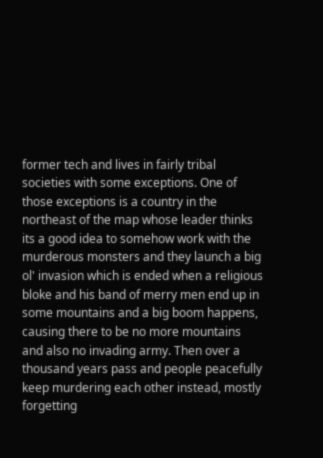former tech and lives in fairly tribal societies with some exceptions. One of those exceptions is a country in the northeast of the map whose leader thinks its a good idea to somehow work with the murderous monsters and they launch a big ol' invasion which is ended when a religious bloke and his band of merry men end up in some mountains and a big boom happens, causing there to be no more mountains and also no invading army. Then over a thousand years pass and people peacefully keep murdering each other instead, mostly forgetting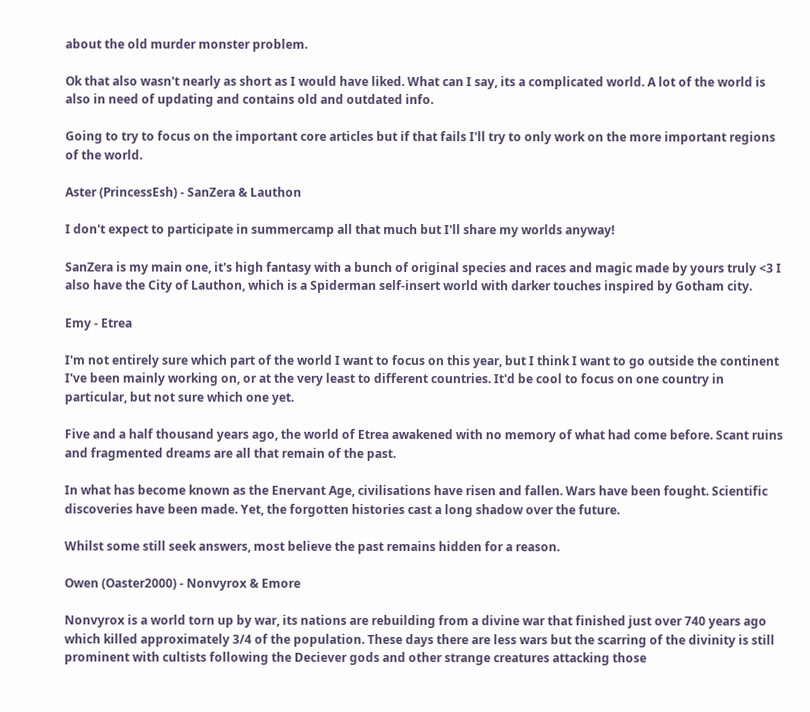about the old murder monster problem.

Ok that also wasn't nearly as short as I would have liked. What can I say, its a complicated world. A lot of the world is also in need of updating and contains old and outdated info.

Going to try to focus on the important core articles but if that fails I'll try to only work on the more important regions of the world.

Aster (PrincessEsh) - SanZera & Lauthon

I don't expect to participate in summercamp all that much but I'll share my worlds anyway!

SanZera is my main one, it's high fantasy with a bunch of original species and races and magic made by yours truly <3 I also have the City of Lauthon, which is a Spiderman self-insert world with darker touches inspired by Gotham city.

Emy - Etrea

I'm not entirely sure which part of the world I want to focus on this year, but I think I want to go outside the continent I've been mainly working on, or at the very least to different countries. It'd be cool to focus on one country in particular, but not sure which one yet.

Five and a half thousand years ago, the world of Etrea awakened with no memory of what had come before. Scant ruins and fragmented dreams are all that remain of the past.

In what has become known as the Enervant Age, civilisations have risen and fallen. Wars have been fought. Scientific discoveries have been made. Yet, the forgotten histories cast a long shadow over the future.

Whilst some still seek answers, most believe the past remains hidden for a reason.

Owen (Oaster2000) - Nonvyrox & Emore

Nonvyrox is a world torn up by war, its nations are rebuilding from a divine war that finished just over 740 years ago which killed approximately 3/4 of the population. These days there are less wars but the scarring of the divinity is still prominent with cultists following the Deciever gods and other strange creatures attacking those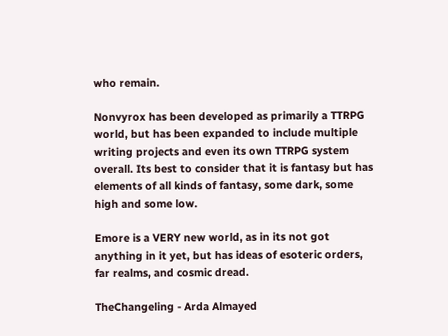who remain.

Nonvyrox has been developed as primarily a TTRPG world, but has been expanded to include multiple writing projects and even its own TTRPG system overall. Its best to consider that it is fantasy but has elements of all kinds of fantasy, some dark, some high and some low.

Emore is a VERY new world, as in its not got anything in it yet, but has ideas of esoteric orders, far realms, and cosmic dread.

TheChangeling - Arda Almayed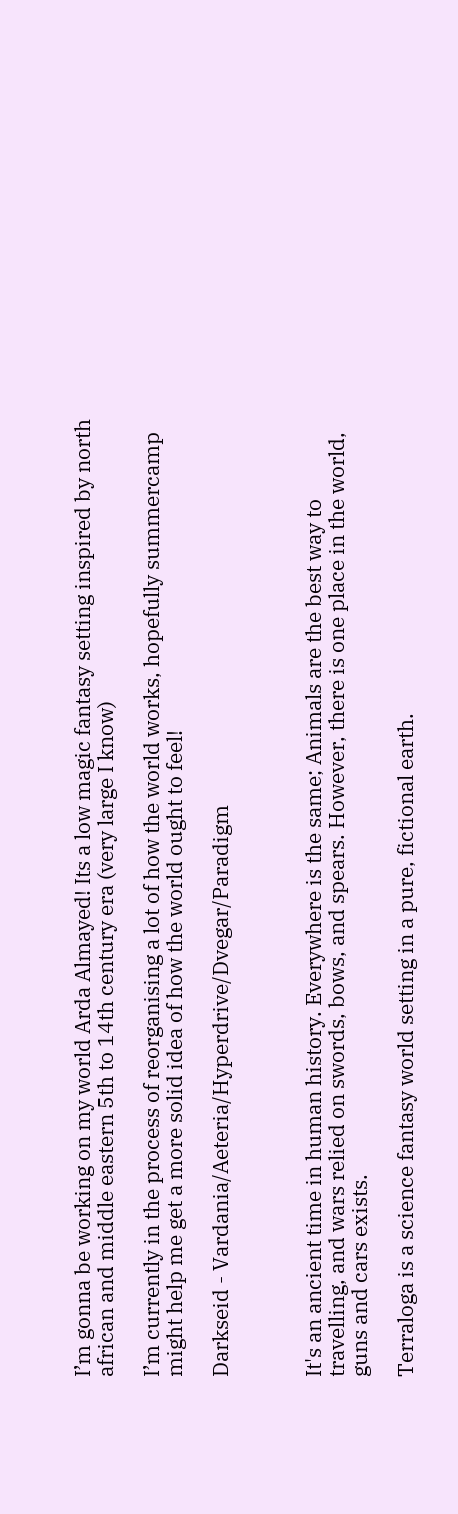I’m gonna be working on my world Arda Almayed! Its a low magic fantasy setting inspired by north african and middle eastern 5th to 14th century era (very large I know)

I’m currently in the process of reorganising a lot of how the world works, hopefully summercamp might help me get a more solid idea of how the world ought to feel!

Darkseid - Vardania/Aeteria/Hyperdrive/Dvegar/Paradigm



It's an ancient time in human history. Everywhere is the same; Animals are the best way to travelling, and wars relied on swords, bows, and spears. However, there is one place in the world, guns and cars exists.

Terraloga is a science fantasy world setting in a pure, fictional earth.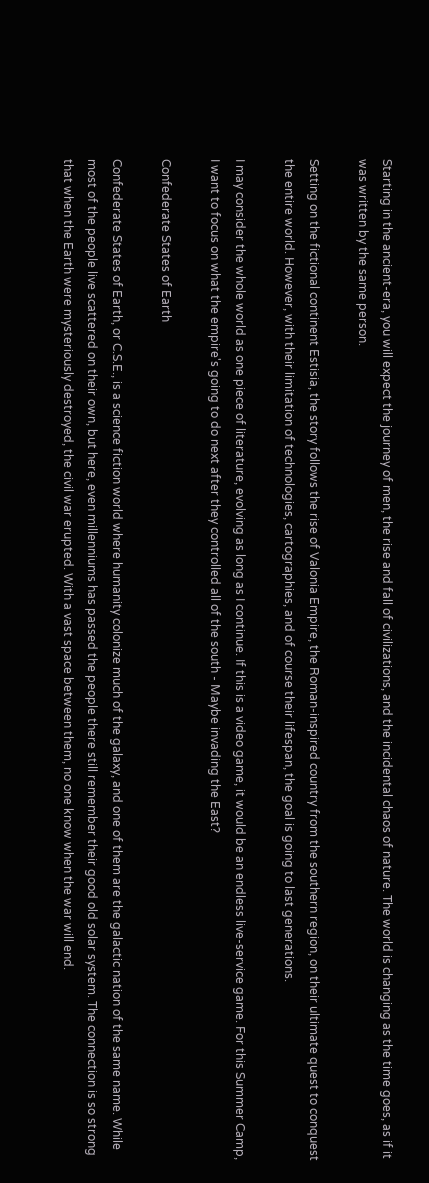Starting in the ancient-era, you will expect the journey of men, the rise and fall of civilizations, and the incidental chaos of nature. The world is changing as the time goes, as if it was written by the same person.

Setting on the fictional continent Estisia, the story follows the rise of Valonia Empire, the Roman-inspired country from the southern region, on their ultimate quest to conquest the entire world. However, with their limitation of technologies, cartographies, and of course their lifespan, the goal is going to last generations.

I may consider the whole world as one piece of literature, evolving as long as I continue. If this is a video game, it would be an endless live-service game. For this Summer Camp, I want to focus on what the empire's going to do next after they controlled all of the south - Maybe invading the East?

Confederate States of Earth

Confederate States of Earth, or C.S.E., is a science fiction world where humanity colonize much of the galaxy, and one of them are the galactic nation of the same name. While most of the people live scattered on their own, but here, even millenniums has passed the people there still remember their good old solar system. The connection is so strong that when the Earth were mysteriously destroyed, the civil war erupted. With a vast space between them, no one know when the war will end.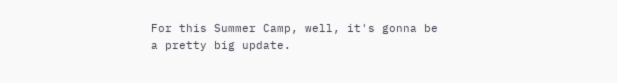For this Summer Camp, well, it's gonna be a pretty big update.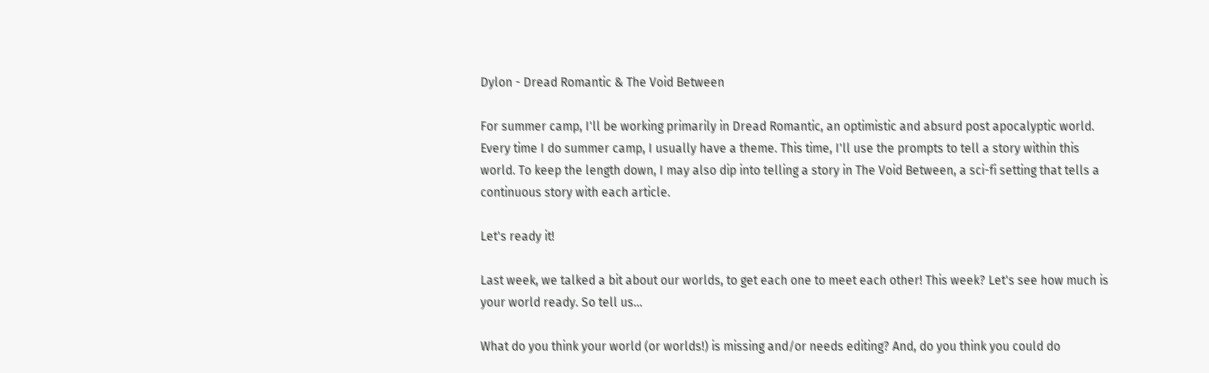Dylon - Dread Romantic & The Void Between

For summer camp, I'll be working primarily in Dread Romantic, an optimistic and absurd post apocalyptic world. Every time I do summer camp, I usually have a theme. This time, I'll use the prompts to tell a story within this world. To keep the length down, I may also dip into telling a story in The Void Between, a sci-fi setting that tells a continuous story with each article.

Let's ready it!

Last week, we talked a bit about our worlds, to get each one to meet each other! This week? Let's see how much is your world ready. So tell us...

What do you think your world (or worlds!) is missing and/or needs editing? And, do you think you could do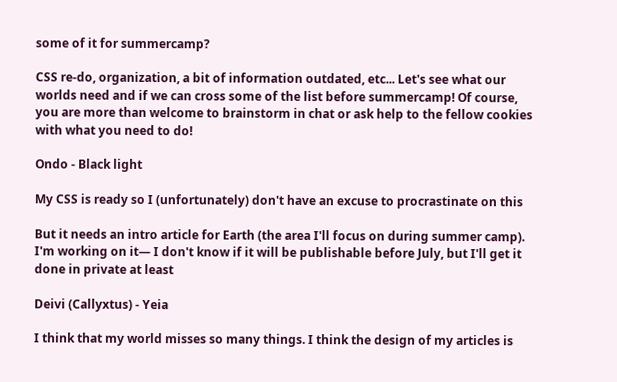some of it for summercamp?

CSS re-do, organization, a bit of information outdated, etc... Let's see what our worlds need and if we can cross some of the list before summercamp! Of course, you are more than welcome to brainstorm in chat or ask help to the fellow cookies with what you need to do!

Ondo - Black light

My CSS is ready so I (unfortunately) don't have an excuse to procrastinate on this

But it needs an intro article for Earth (the area I'll focus on during summer camp). I'm working on it— I don't know if it will be publishable before July, but I'll get it done in private at least

Deivi (Callyxtus) - Yeia

I think that my world misses so many things. I think the design of my articles is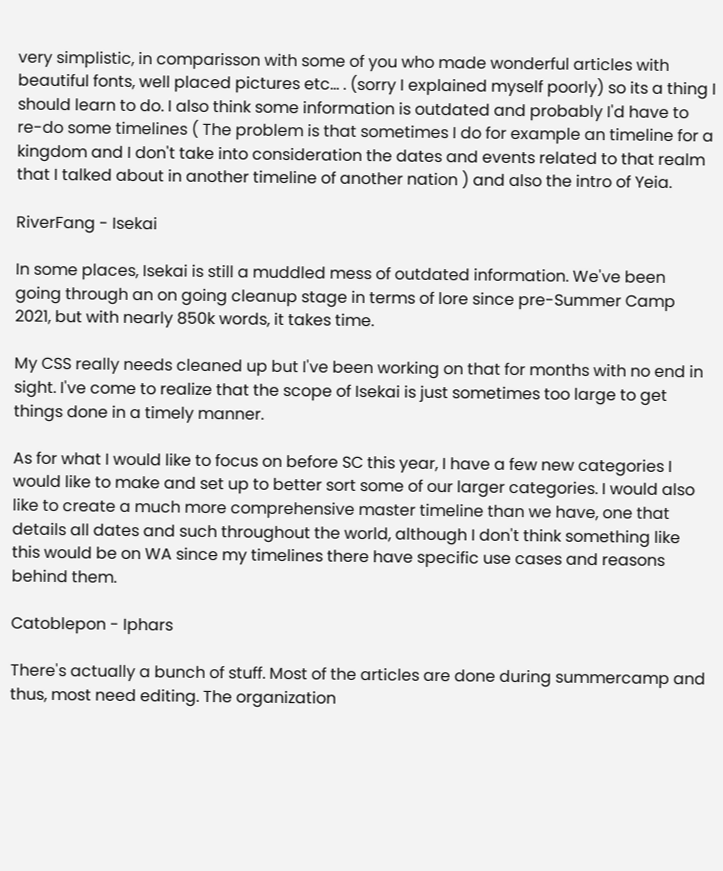very simplistic, in comparisson with some of you who made wonderful articles with beautiful fonts, well placed pictures etc... . (sorry I explained myself poorly) so its a thing I should learn to do. I also think some information is outdated and probably I'd have to re-do some timelines ( The problem is that sometimes I do for example an timeline for a kingdom and I don't take into consideration the dates and events related to that realm that I talked about in another timeline of another nation ) and also the intro of Yeia.

RiverFang - Isekai

In some places, Isekai is still a muddled mess of outdated information. We've been going through an on going cleanup stage in terms of lore since pre-Summer Camp 2021, but with nearly 850k words, it takes time.

My CSS really needs cleaned up but I've been working on that for months with no end in sight. I've come to realize that the scope of Isekai is just sometimes too large to get things done in a timely manner.

As for what I would like to focus on before SC this year, I have a few new categories I would like to make and set up to better sort some of our larger categories. I would also like to create a much more comprehensive master timeline than we have, one that details all dates and such throughout the world, although I don't think something like this would be on WA since my timelines there have specific use cases and reasons behind them.

Catoblepon - Iphars

There's actually a bunch of stuff. Most of the articles are done during summercamp and thus, most need editing. The organization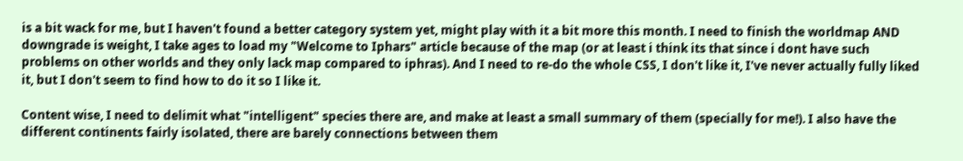is a bit wack for me, but I haven't found a better category system yet, might play with it a bit more this month. I need to finish the worldmap AND downgrade is weight, I take ages to load my "Welcome to Iphars" article because of the map (or at least i think its that since i dont have such problems on other worlds and they only lack map compared to iphras). And I need to re-do the whole CSS, I don't like it, I've never actually fully liked it, but I don't seem to find how to do it so I like it.

Content wise, I need to delimit what "intelligent" species there are, and make at least a small summary of them (specially for me!). I also have the different continents fairly isolated, there are barely connections between them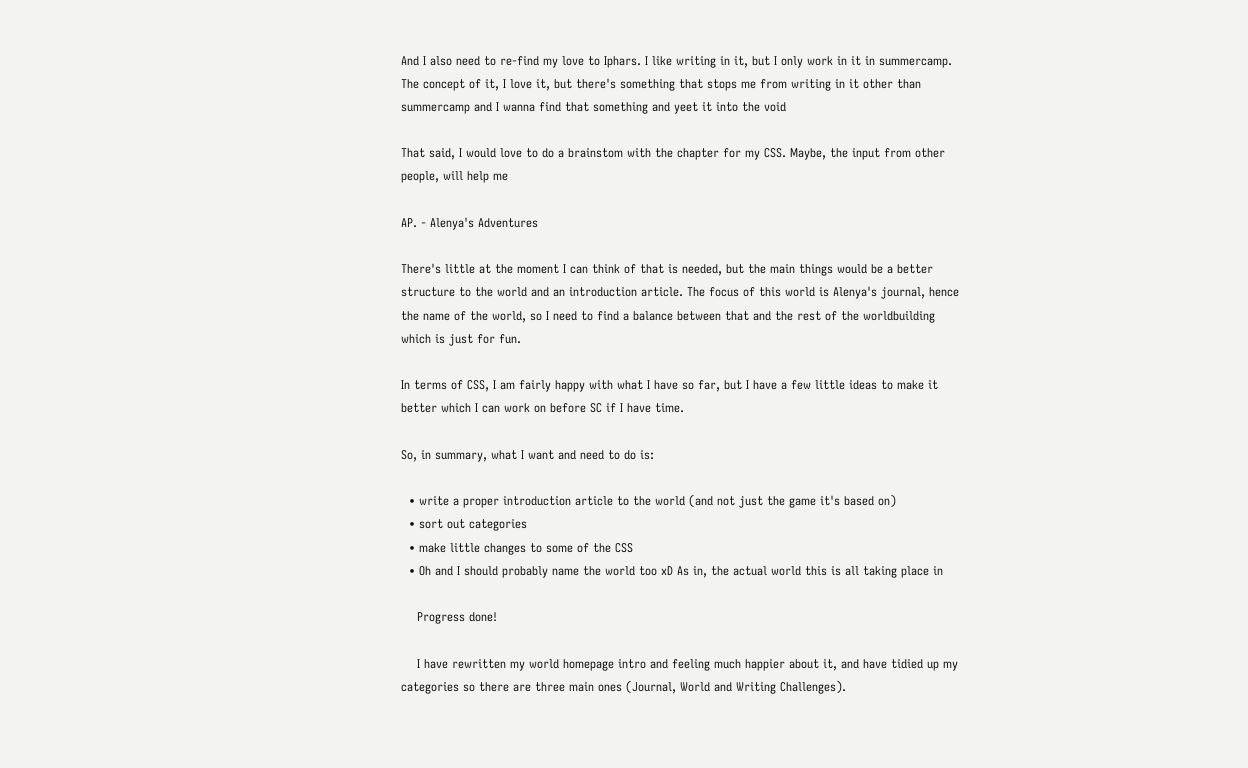And I also need to re-find my love to Iphars. I like writing in it, but I only work in it in summercamp. The concept of it, I love it, but there's something that stops me from writing in it other than summercamp and I wanna find that something and yeet it into the void

That said, I would love to do a brainstom with the chapter for my CSS. Maybe, the input from other people, will help me

AP. - Alenya's Adventures

There's little at the moment I can think of that is needed, but the main things would be a better structure to the world and an introduction article. The focus of this world is Alenya's journal, hence the name of the world, so I need to find a balance between that and the rest of the worldbuilding which is just for fun.

In terms of CSS, I am fairly happy with what I have so far, but I have a few little ideas to make it better which I can work on before SC if I have time.

So, in summary, what I want and need to do is:

  • write a proper introduction article to the world (and not just the game it's based on)
  • sort out categories
  • make little changes to some of the CSS
  • Oh and I should probably name the world too xD As in, the actual world this is all taking place in

    Progress done!

    I have rewritten my world homepage intro and feeling much happier about it, and have tidied up my categories so there are three main ones (Journal, World and Writing Challenges).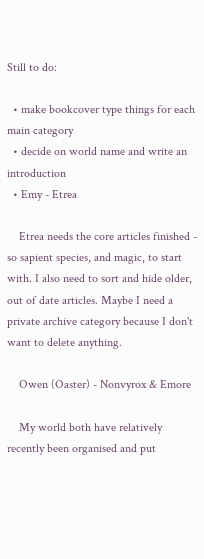Still to do:

  • make bookcover type things for each main category
  • decide on world name and write an introduction
  • Emy - Etrea

    Etrea needs the core articles finished - so sapient species, and magic, to start with. I also need to sort and hide older, out of date articles. Maybe I need a private archive category because I don't want to delete anything.

    Owen (Oaster) - Nonvyrox & Emore

    My world both have relatively recently been organised and put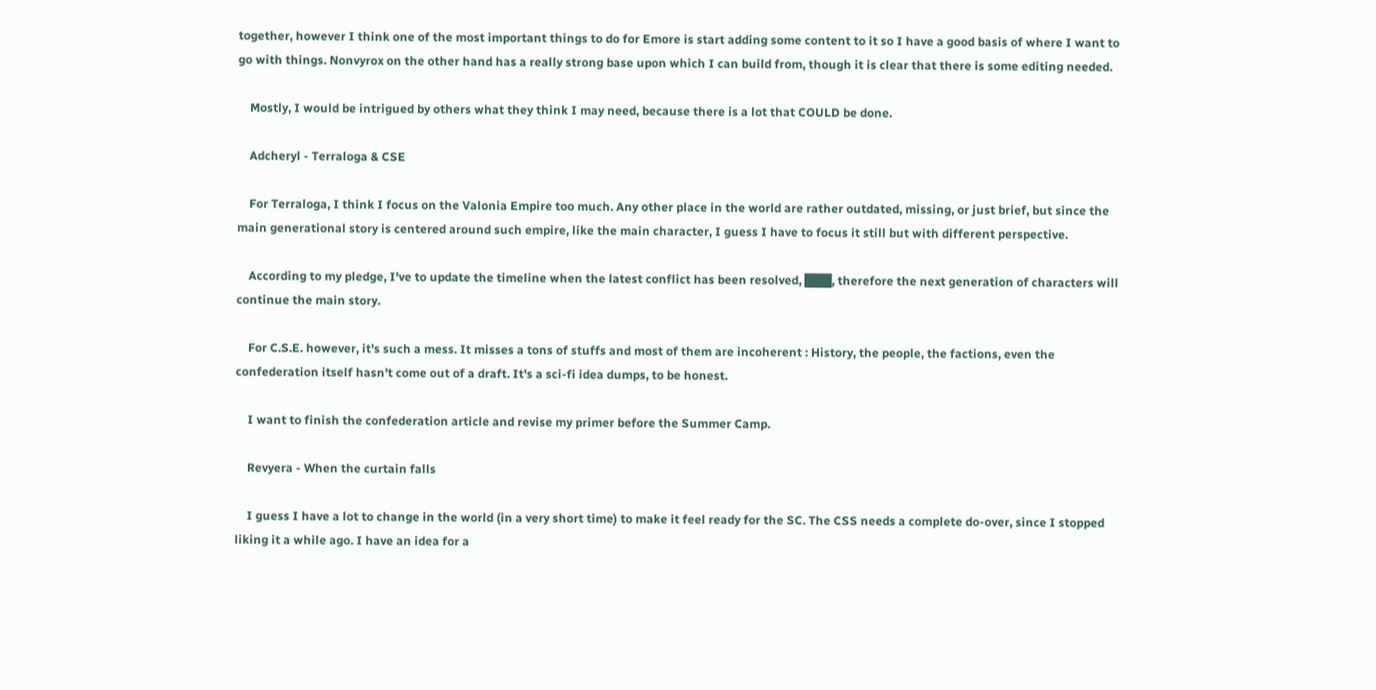together, however I think one of the most important things to do for Emore is start adding some content to it so I have a good basis of where I want to go with things. Nonvyrox on the other hand has a really strong base upon which I can build from, though it is clear that there is some editing needed.

    Mostly, I would be intrigued by others what they think I may need, because there is a lot that COULD be done.

    Adcheryl - Terraloga & CSE

    For Terraloga, I think I focus on the Valonia Empire too much. Any other place in the world are rather outdated, missing, or just brief, but since the main generational story is centered around such empire, like the main character, I guess I have to focus it still but with different perspective.

    According to my pledge, I've to update the timeline when the latest conflict has been resolved, ███, therefore the next generation of characters will continue the main story.

    For C.S.E. however, it's such a mess. It misses a tons of stuffs and most of them are incoherent : History, the people, the factions, even the confederation itself hasn't come out of a draft. It's a sci-fi idea dumps, to be honest.

    I want to finish the confederation article and revise my primer before the Summer Camp.

    Revyera - When the curtain falls

    I guess I have a lot to change in the world (in a very short time) to make it feel ready for the SC. The CSS needs a complete do-over, since I stopped liking it a while ago. I have an idea for a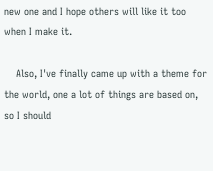new one and I hope others will like it too when I make it.

    Also, I've finally came up with a theme for the world, one a lot of things are based on, so I should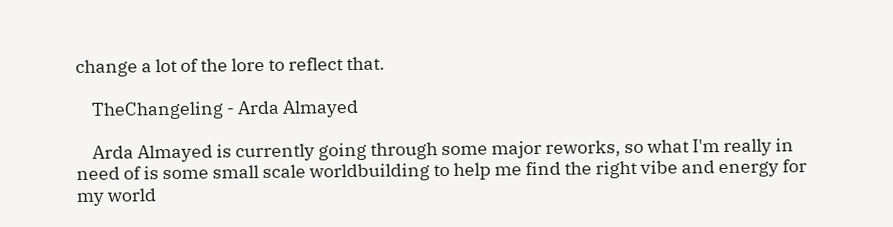change a lot of the lore to reflect that.

    TheChangeling - Arda Almayed

    Arda Almayed is currently going through some major reworks, so what I'm really in need of is some small scale worldbuilding to help me find the right vibe and energy for my world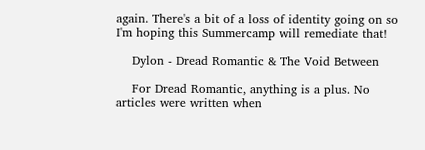again. There's a bit of a loss of identity going on so I'm hoping this Summercamp will remediate that!

    Dylon - Dread Romantic & The Void Between

    For Dread Romantic, anything is a plus. No articles were written when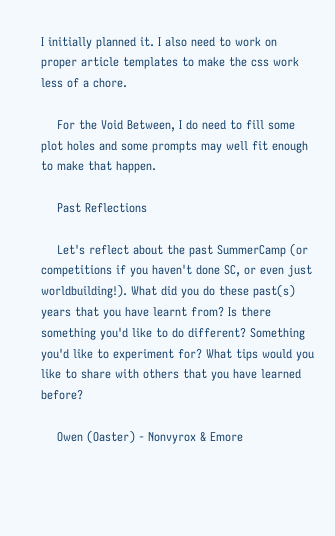I initially planned it. I also need to work on proper article templates to make the css work less of a chore.

    For the Void Between, I do need to fill some plot holes and some prompts may well fit enough to make that happen.

    Past Reflections

    Let's reflect about the past SummerCamp (or competitions if you haven't done SC, or even just worldbuilding!). What did you do these past(s) years that you have learnt from? Is there something you'd like to do different? Something you'd like to experiment for? What tips would you like to share with others that you have learned before?

    Owen (Oaster) - Nonvyrox & Emore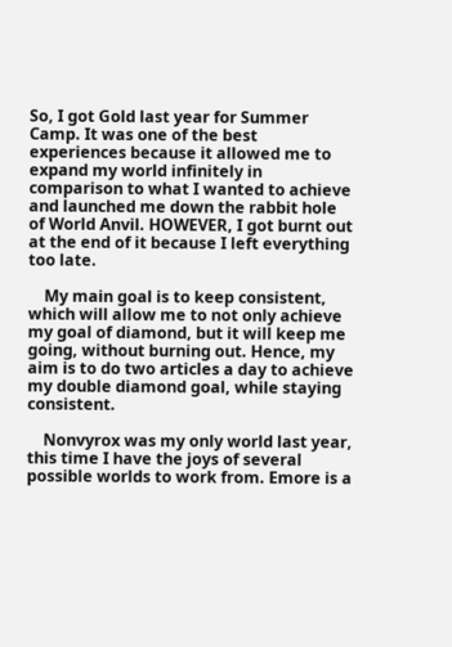So, I got Gold last year for Summer Camp. It was one of the best experiences because it allowed me to expand my world infinitely in comparison to what I wanted to achieve and launched me down the rabbit hole of World Anvil. HOWEVER, I got burnt out at the end of it because I left everything too late.

    My main goal is to keep consistent, which will allow me to not only achieve my goal of diamond, but it will keep me going, without burning out. Hence, my aim is to do two articles a day to achieve my double diamond goal, while staying consistent.

    Nonvyrox was my only world last year, this time I have the joys of several possible worlds to work from. Emore is a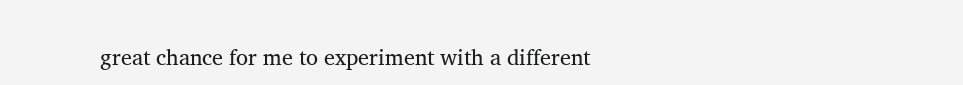great chance for me to experiment with a different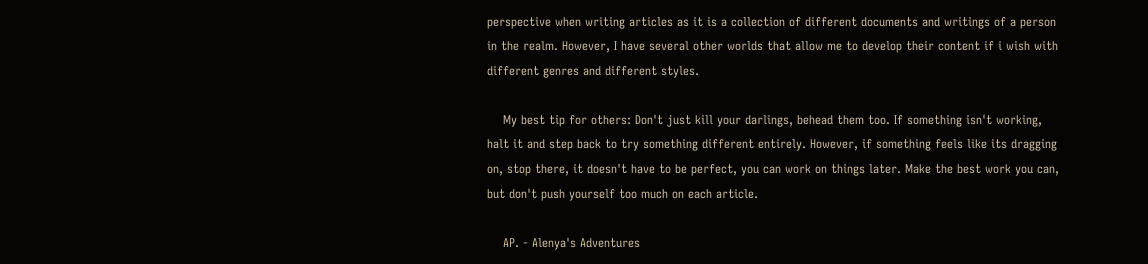perspective when writing articles as it is a collection of different documents and writings of a person in the realm. However, I have several other worlds that allow me to develop their content if i wish with different genres and different styles.

    My best tip for others: Don't just kill your darlings, behead them too. If something isn't working, halt it and step back to try something different entirely. However, if something feels like its dragging on, stop there, it doesn't have to be perfect, you can work on things later. Make the best work you can, but don't push yourself too much on each article.

    AP. - Alenya's Adventures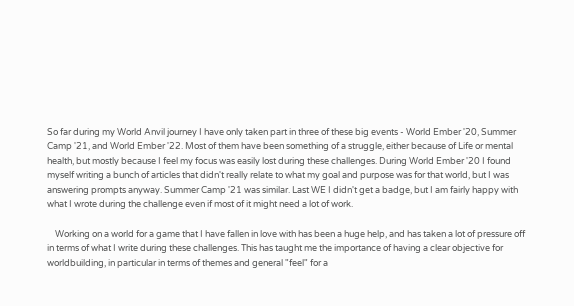So far during my World Anvil journey I have only taken part in three of these big events - World Ember '20, Summer Camp '21, and World Ember '22. Most of them have been something of a struggle, either because of Life or mental health, but mostly because I feel my focus was easily lost during these challenges. During World Ember '20 I found myself writing a bunch of articles that didn't really relate to what my goal and purpose was for that world, but I was answering prompts anyway. Summer Camp '21 was similar. Last WE I didn't get a badge, but I am fairly happy with what I wrote during the challenge even if most of it might need a lot of work.

    Working on a world for a game that I have fallen in love with has been a huge help, and has taken a lot of pressure off in terms of what I write during these challenges. This has taught me the importance of having a clear objective for worldbuilding, in particular in terms of themes and general "feel" for a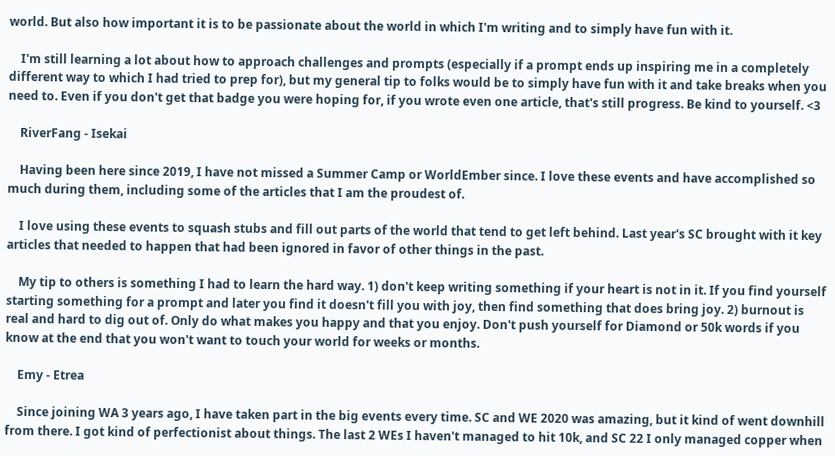world. But also how important it is to be passionate about the world in which I'm writing and to simply have fun with it.

    I'm still learning a lot about how to approach challenges and prompts (especially if a prompt ends up inspiring me in a completely different way to which I had tried to prep for), but my general tip to folks would be to simply have fun with it and take breaks when you need to. Even if you don't get that badge you were hoping for, if you wrote even one article, that's still progress. Be kind to yourself. <3

    RiverFang - Isekai

    Having been here since 2019, I have not missed a Summer Camp or WorldEmber since. I love these events and have accomplished so much during them, including some of the articles that I am the proudest of.

    I love using these events to squash stubs and fill out parts of the world that tend to get left behind. Last year's SC brought with it key articles that needed to happen that had been ignored in favor of other things in the past.

    My tip to others is something I had to learn the hard way. 1) don't keep writing something if your heart is not in it. If you find yourself starting something for a prompt and later you find it doesn't fill you with joy, then find something that does bring joy. 2) burnout is real and hard to dig out of. Only do what makes you happy and that you enjoy. Don't push yourself for Diamond or 50k words if you know at the end that you won't want to touch your world for weeks or months.

    Emy - Etrea

    Since joining WA 3 years ago, I have taken part in the big events every time. SC and WE 2020 was amazing, but it kind of went downhill from there. I got kind of perfectionist about things. The last 2 WEs I haven't managed to hit 10k, and SC 22 I only managed copper when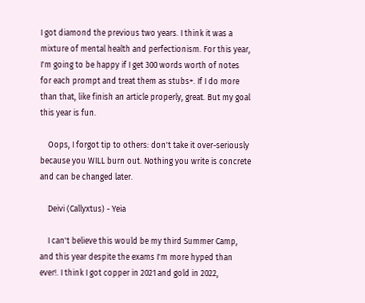I got diamond the previous two years. I think it was a mixture of mental health and perfectionism. For this year, I'm going to be happy if I get 300 words worth of notes for each prompt and treat them as stubs+. If I do more than that, like finish an article properly, great. But my goal this year is fun.

    Oops, I forgot tip to others: don't take it over-seriously because you WILL burn out. Nothing you write is concrete and can be changed later.

    Deivi (Callyxtus) - Yeia

    I can't believe this would be my third Summer Camp, and this year despite the exams I'm more hyped than ever!. I think I got copper in 2021 and gold in 2022,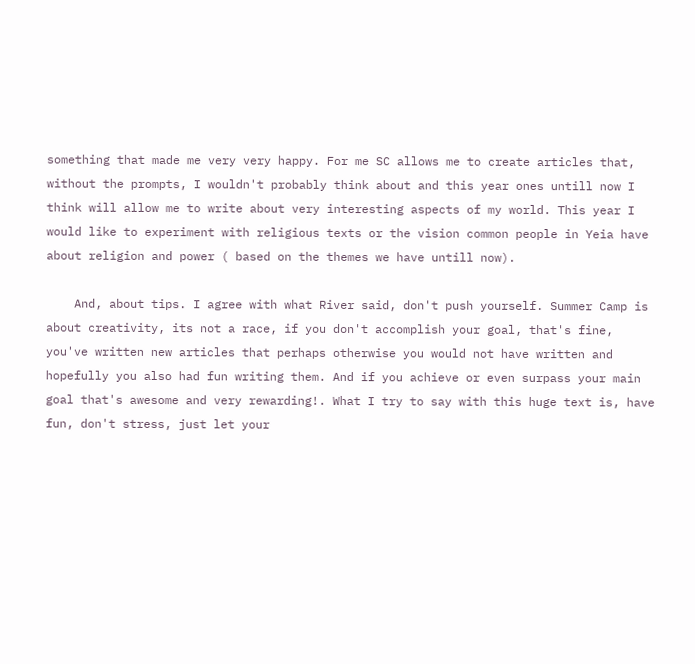something that made me very very happy. For me SC allows me to create articles that, without the prompts, I wouldn't probably think about and this year ones untill now I think will allow me to write about very interesting aspects of my world. This year I would like to experiment with religious texts or the vision common people in Yeia have about religion and power ( based on the themes we have untill now).

    And, about tips. I agree with what River said, don't push yourself. Summer Camp is about creativity, its not a race, if you don't accomplish your goal, that's fine, you've written new articles that perhaps otherwise you would not have written and hopefully you also had fun writing them. And if you achieve or even surpass your main goal that's awesome and very rewarding!. What I try to say with this huge text is, have fun, don't stress, just let your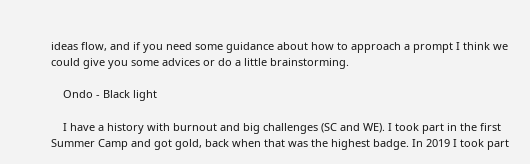ideas flow, and if you need some guidance about how to approach a prompt I think we could give you some advices or do a little brainstorming.

    Ondo - Black light

    I have a history with burnout and big challenges (SC and WE). I took part in the first Summer Camp and got gold, back when that was the highest badge. In 2019 I took part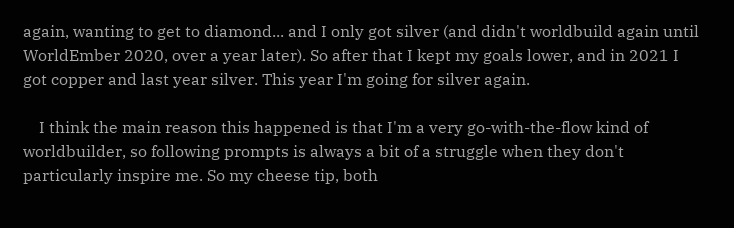again, wanting to get to diamond... and I only got silver (and didn't worldbuild again until WorldEmber 2020, over a year later). So after that I kept my goals lower, and in 2021 I got copper and last year silver. This year I'm going for silver again.

    I think the main reason this happened is that I'm a very go-with-the-flow kind of worldbuilder, so following prompts is always a bit of a struggle when they don't particularly inspire me. So my cheese tip, both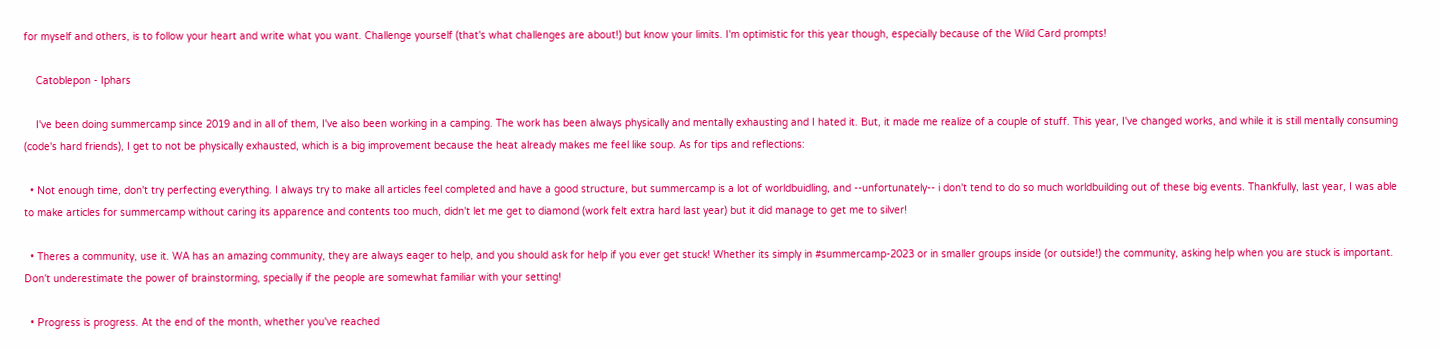for myself and others, is to follow your heart and write what you want. Challenge yourself (that's what challenges are about!) but know your limits. I'm optimistic for this year though, especially because of the Wild Card prompts!

    Catoblepon - Iphars

    I've been doing summercamp since 2019 and in all of them, I've also been working in a camping. The work has been always physically and mentally exhausting and I hated it. But, it made me realize of a couple of stuff. This year, I've changed works, and while it is still mentally consuming (code's hard friends), I get to not be physically exhausted, which is a big improvement because the heat already makes me feel like soup. As for tips and reflections:

  • Not enough time, don't try perfecting everything. I always try to make all articles feel completed and have a good structure, but summercamp is a lot of worldbuidling, and --unfortunately-- i don't tend to do so much worldbuilding out of these big events. Thankfully, last year, I was able to make articles for summercamp without caring its apparence and contents too much, didn't let me get to diamond (work felt extra hard last year) but it did manage to get me to silver!

  • Theres a community, use it. WA has an amazing community, they are always eager to help, and you should ask for help if you ever get stuck! Whether its simply in #summercamp-2023 or in smaller groups inside (or outside!) the community, asking help when you are stuck is important. Don't underestimate the power of brainstorming, specially if the people are somewhat familiar with your setting!

  • Progress is progress. At the end of the month, whether you've reached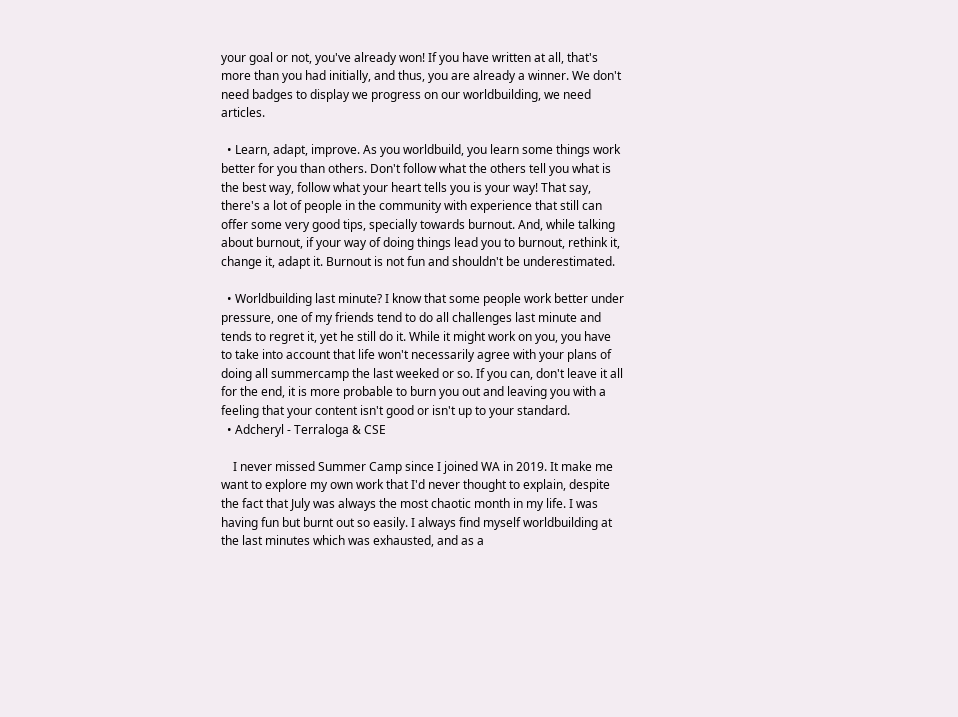your goal or not, you've already won! If you have written at all, that's more than you had initially, and thus, you are already a winner. We don't need badges to display we progress on our worldbuilding, we need articles.

  • Learn, adapt, improve. As you worldbuild, you learn some things work better for you than others. Don't follow what the others tell you what is the best way, follow what your heart tells you is your way! That say, there's a lot of people in the community with experience that still can offer some very good tips, specially towards burnout. And, while talking about burnout, if your way of doing things lead you to burnout, rethink it, change it, adapt it. Burnout is not fun and shouldn't be underestimated.

  • Worldbuilding last minute? I know that some people work better under pressure, one of my friends tend to do all challenges last minute and tends to regret it, yet he still do it. While it might work on you, you have to take into account that life won't necessarily agree with your plans of doing all summercamp the last weeked or so. If you can, don't leave it all for the end, it is more probable to burn you out and leaving you with a feeling that your content isn't good or isn't up to your standard.
  • Adcheryl - Terraloga & CSE

    I never missed Summer Camp since I joined WA in 2019. It make me want to explore my own work that I'd never thought to explain, despite the fact that July was always the most chaotic month in my life. I was having fun but burnt out so easily. I always find myself worldbuilding at the last minutes which was exhausted, and as a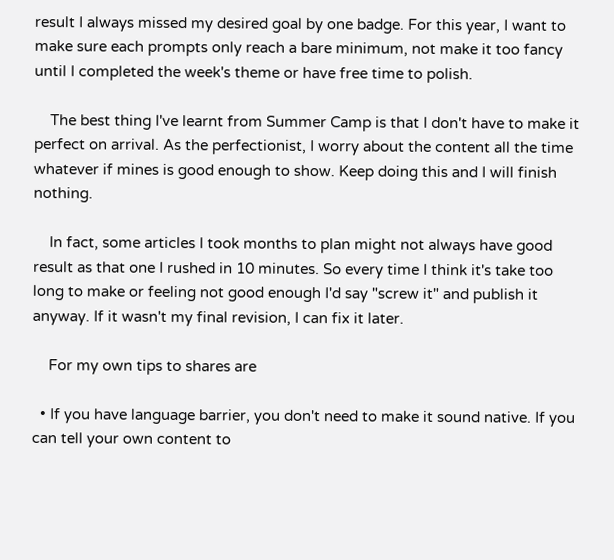result I always missed my desired goal by one badge. For this year, I want to make sure each prompts only reach a bare minimum, not make it too fancy until I completed the week's theme or have free time to polish.

    The best thing I've learnt from Summer Camp is that I don't have to make it perfect on arrival. As the perfectionist, I worry about the content all the time whatever if mines is good enough to show. Keep doing this and I will finish nothing.

    In fact, some articles I took months to plan might not always have good result as that one I rushed in 10 minutes. So every time I think it's take too long to make or feeling not good enough I'd say "screw it" and publish it anyway. If it wasn't my final revision, I can fix it later.

    For my own tips to shares are

  • If you have language barrier, you don't need to make it sound native. If you can tell your own content to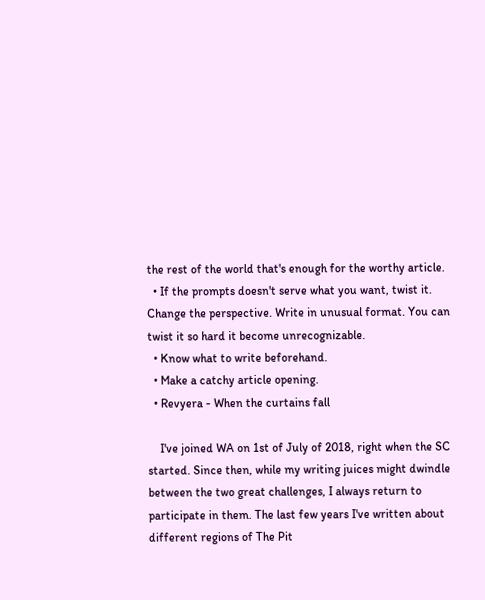the rest of the world that's enough for the worthy article.
  • If the prompts doesn't serve what you want, twist it. Change the perspective. Write in unusual format. You can twist it so hard it become unrecognizable.
  • Know what to write beforehand.
  • Make a catchy article opening.
  • Revyera - When the curtains fall

    I've joined WA on 1st of July of 2018, right when the SC started. Since then, while my writing juices might dwindle between the two great challenges, I always return to participate in them. The last few years I've written about different regions of The Pit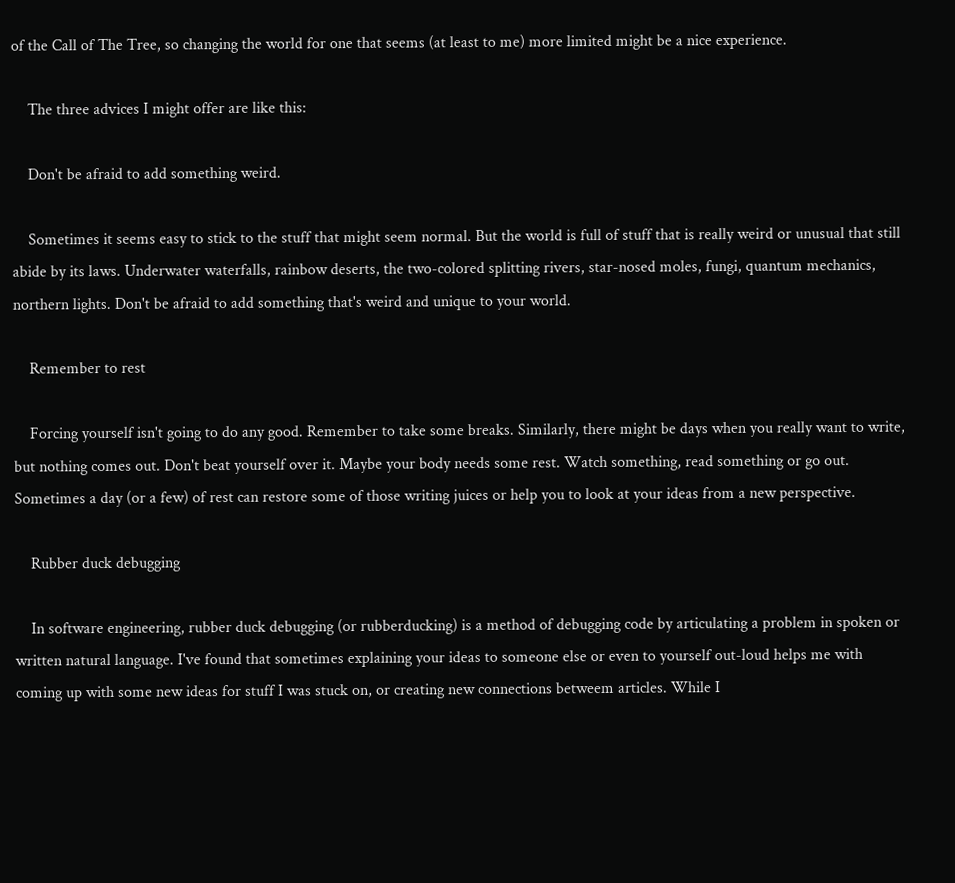of the Call of The Tree, so changing the world for one that seems (at least to me) more limited might be a nice experience.

    The three advices I might offer are like this:

    Don't be afraid to add something weird.

    Sometimes it seems easy to stick to the stuff that might seem normal. But the world is full of stuff that is really weird or unusual that still abide by its laws. Underwater waterfalls, rainbow deserts, the two-colored splitting rivers, star-nosed moles, fungi, quantum mechanics, northern lights. Don't be afraid to add something that's weird and unique to your world.

    Remember to rest

    Forcing yourself isn't going to do any good. Remember to take some breaks. Similarly, there might be days when you really want to write, but nothing comes out. Don't beat yourself over it. Maybe your body needs some rest. Watch something, read something or go out. Sometimes a day (or a few) of rest can restore some of those writing juices or help you to look at your ideas from a new perspective.

    Rubber duck debugging

    In software engineering, rubber duck debugging (or rubberducking) is a method of debugging code by articulating a problem in spoken or written natural language. I've found that sometimes explaining your ideas to someone else or even to yourself out-loud helps me with coming up with some new ideas for stuff I was stuck on, or creating new connections betweem articles. While I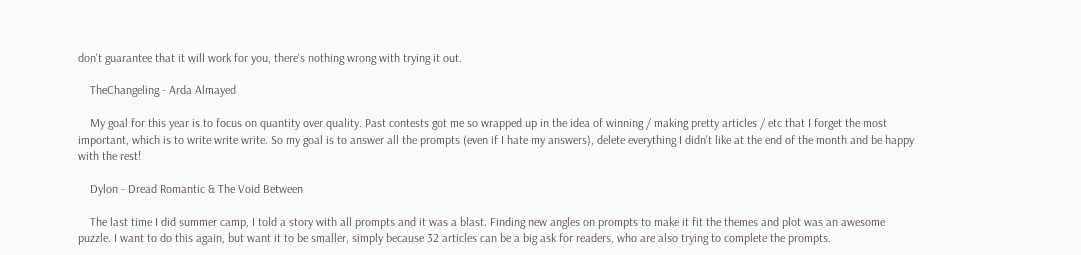don't guarantee that it will work for you, there's nothing wrong with trying it out.

    TheChangeling - Arda Almayed

    My goal for this year is to focus on quantity over quality. Past contests got me so wrapped up in the idea of winning / making pretty articles / etc that I forget the most important, which is to write write write. So my goal is to answer all the prompts (even if I hate my answers), delete everything I didn't like at the end of the month and be happy with the rest!

    Dylon - Dread Romantic & The Void Between

    The last time I did summer camp, I told a story with all prompts and it was a blast. Finding new angles on prompts to make it fit the themes and plot was an awesome puzzle. I want to do this again, but want it to be smaller, simply because 32 articles can be a big ask for readers, who are also trying to complete the prompts.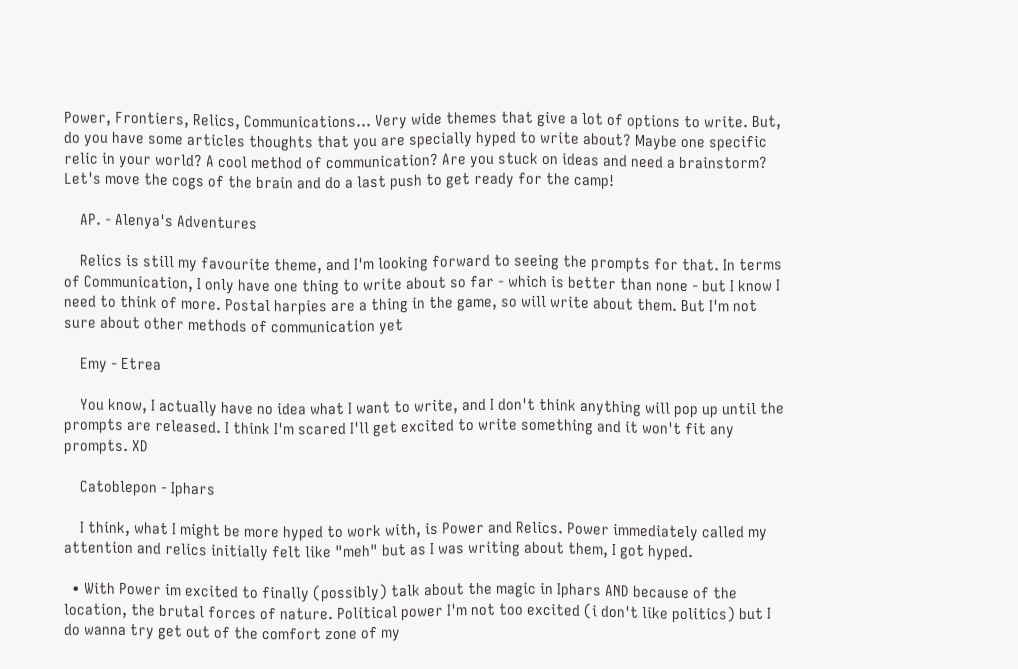Power, Frontiers, Relics, Communications... Very wide themes that give a lot of options to write. But, do you have some articles thoughts that you are specially hyped to write about? Maybe one specific relic in your world? A cool method of communication? Are you stuck on ideas and need a brainstorm? Let's move the cogs of the brain and do a last push to get ready for the camp!

    AP. - Alenya's Adventures

    Relics is still my favourite theme, and I'm looking forward to seeing the prompts for that. In terms of Communication, I only have one thing to write about so far - which is better than none - but I know I need to think of more. Postal harpies are a thing in the game, so will write about them. But I'm not sure about other methods of communication yet

    Emy - Etrea

    You know, I actually have no idea what I want to write, and I don't think anything will pop up until the prompts are released. I think I'm scared I'll get excited to write something and it won't fit any prompts. XD

    Catoblepon - Iphars

    I think, what I might be more hyped to work with, is Power and Relics. Power immediately called my attention and relics initially felt like "meh" but as I was writing about them, I got hyped.

  • With Power im excited to finally (possibly) talk about the magic in Iphars AND because of the location, the brutal forces of nature. Political power I'm not too excited (i don't like politics) but I do wanna try get out of the comfort zone of my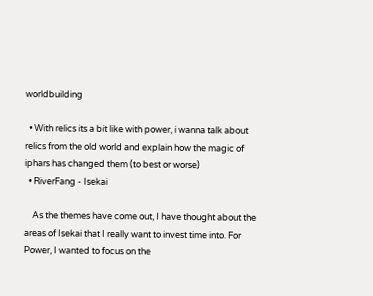worldbuilding

  • With relics its a bit like with power, i wanna talk about relics from the old world and explain how the magic of iphars has changed them (to best or worse)
  • RiverFang - Isekai

    As the themes have come out, I have thought about the areas of Isekai that I really want to invest time into. For Power, I wanted to focus on the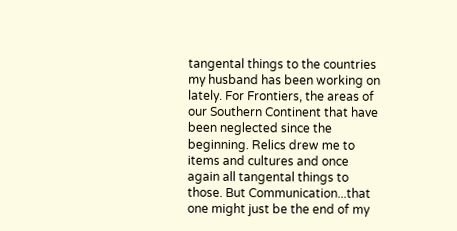tangental things to the countries my husband has been working on lately. For Frontiers, the areas of our Southern Continent that have been neglected since the beginning. Relics drew me to items and cultures and once again all tangental things to those. But Communication...that one might just be the end of my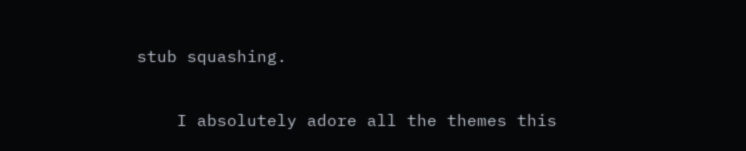stub squashing.

    I absolutely adore all the themes this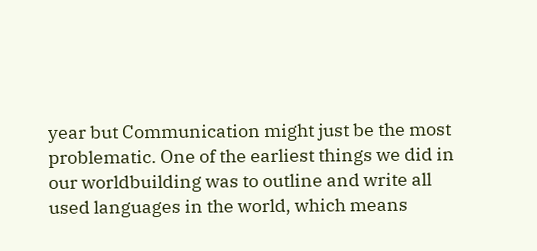year but Communication might just be the most problematic. One of the earliest things we did in our worldbuilding was to outline and write all used languages in the world, which means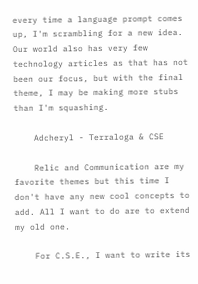every time a language prompt comes up, I'm scrambling for a new idea. Our world also has very few technology articles as that has not been our focus, but with the final theme, I may be making more stubs than I'm squashing.

    Adcheryl - Terraloga & CSE

    Relic and Communication are my favorite themes but this time I don't have any new cool concepts to add. All I want to do are to extend my old one.

    For C.S.E., I want to write its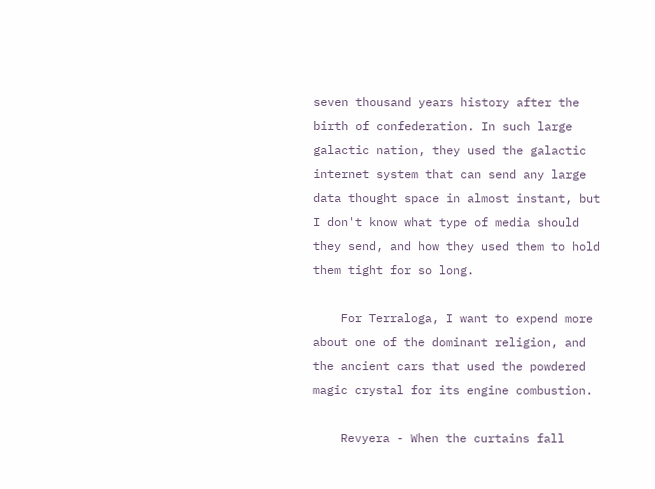seven thousand years history after the birth of confederation. In such large galactic nation, they used the galactic internet system that can send any large data thought space in almost instant, but I don't know what type of media should they send, and how they used them to hold them tight for so long.

    For Terraloga, I want to expend more about one of the dominant religion, and the ancient cars that used the powdered magic crystal for its engine combustion.

    Revyera - When the curtains fall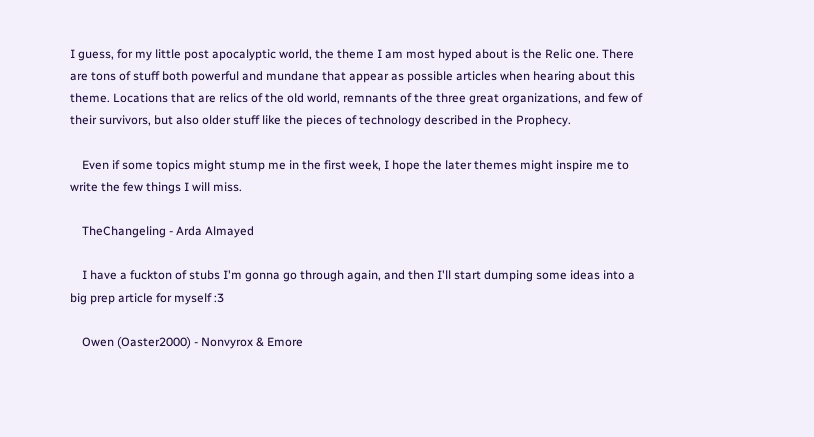I guess, for my little post apocalyptic world, the theme I am most hyped about is the Relic one. There are tons of stuff both powerful and mundane that appear as possible articles when hearing about this theme. Locations that are relics of the old world, remnants of the three great organizations, and few of their survivors, but also older stuff like the pieces of technology described in the Prophecy.

    Even if some topics might stump me in the first week, I hope the later themes might inspire me to write the few things I will miss.

    TheChangeling - Arda Almayed

    I have a fuckton of stubs I'm gonna go through again, and then I'll start dumping some ideas into a big prep article for myself :3

    Owen (Oaster2000) - Nonvyrox & Emore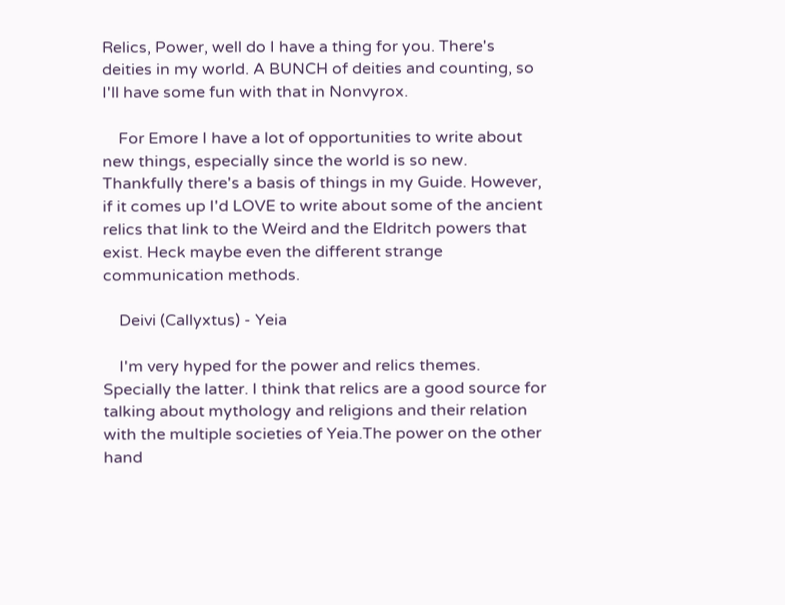Relics, Power, well do I have a thing for you. There's deities in my world. A BUNCH of deities and counting, so I'll have some fun with that in Nonvyrox.

    For Emore I have a lot of opportunities to write about new things, especially since the world is so new. Thankfully there's a basis of things in my Guide. However, if it comes up I'd LOVE to write about some of the ancient relics that link to the Weird and the Eldritch powers that exist. Heck maybe even the different strange communication methods.

    Deivi (Callyxtus) - Yeia

    I'm very hyped for the power and relics themes. Specially the latter. I think that relics are a good source for talking about mythology and religions and their relation with the multiple societies of Yeia.The power on the other hand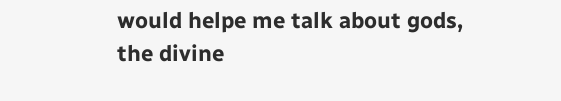would helpe me talk about gods, the divine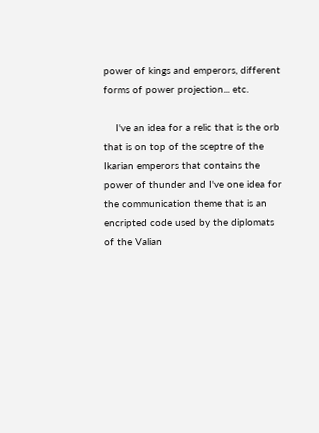power of kings and emperors, different forms of power projection... etc.

    I've an idea for a relic that is the orb that is on top of the sceptre of the Ikarian emperors that contains the power of thunder and I've one idea for the communication theme that is an encripted code used by the diplomats of the Valian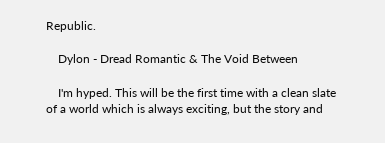Republic.

    Dylon - Dread Romantic & The Void Between

    I'm hyped. This will be the first time with a clean slate of a world which is always exciting, but the story and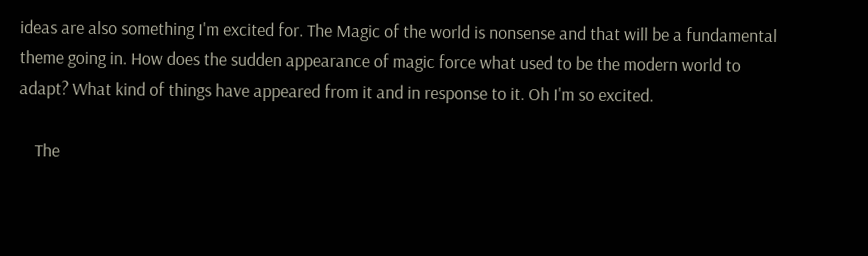ideas are also something I'm excited for. The Magic of the world is nonsense and that will be a fundamental theme going in. How does the sudden appearance of magic force what used to be the modern world to adapt? What kind of things have appeared from it and in response to it. Oh I'm so excited.

    The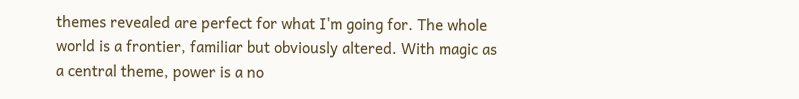themes revealed are perfect for what I'm going for. The whole world is a frontier, familiar but obviously altered. With magic as a central theme, power is a no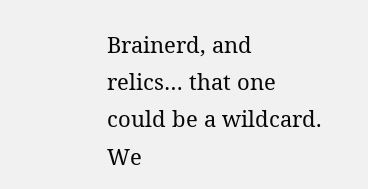Brainerd, and relics… that one could be a wildcard. We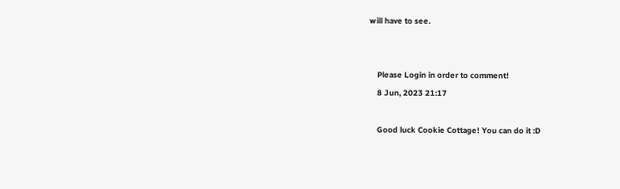will have to see.


    Please Login in order to comment!
    8 Jun, 2023 21:17

    Good luck Cookie Cottage! You can do it :D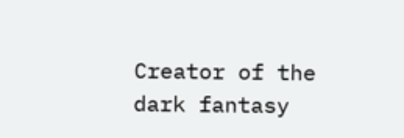Creator of the dark fantasy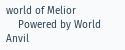world of Melior
    Powered by World Anvil